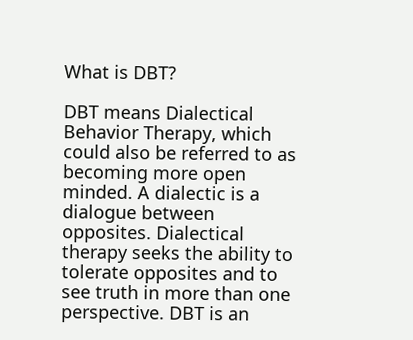What is DBT?

DBT means Dialectical Behavior Therapy, which could also be referred to as becoming more open minded. A dialectic is a dialogue between opposites. Dialectical therapy seeks the ability to tolerate opposites and to see truth in more than one perspective. DBT is an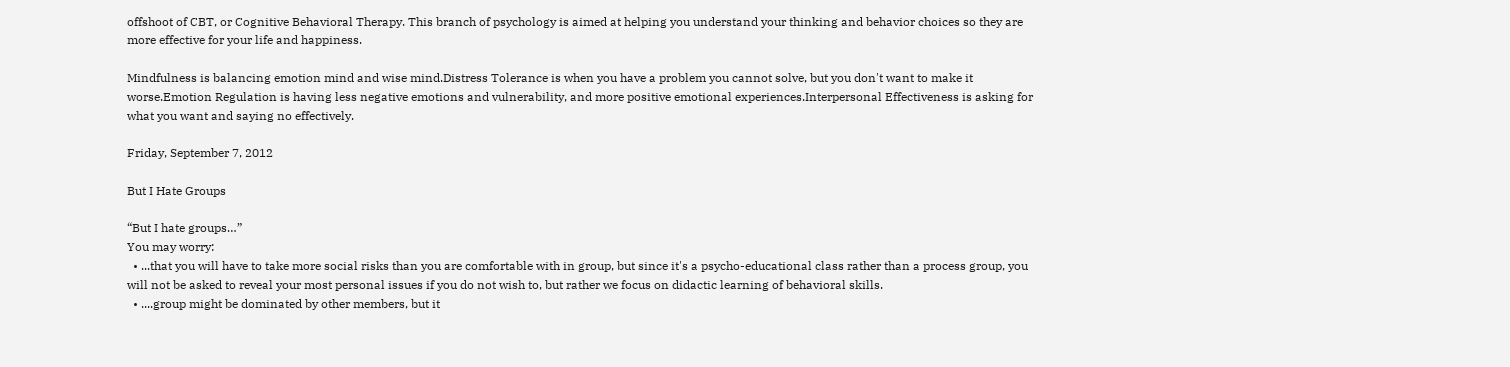offshoot of CBT, or Cognitive Behavioral Therapy. This branch of psychology is aimed at helping you understand your thinking and behavior choices so they are more effective for your life and happiness.

Mindfulness is balancing emotion mind and wise mind.Distress Tolerance is when you have a problem you cannot solve, but you don't want to make it worse.Emotion Regulation is having less negative emotions and vulnerability, and more positive emotional experiences.Interpersonal Effectiveness is asking for what you want and saying no effectively.

Friday, September 7, 2012

But I Hate Groups

“But I hate groups…”
You may worry:
  • ...that you will have to take more social risks than you are comfortable with in group, but since it's a psycho-educational class rather than a process group, you will not be asked to reveal your most personal issues if you do not wish to, but rather we focus on didactic learning of behavioral skills.
  • ....group might be dominated by other members, but it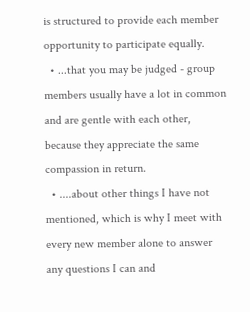is structured to provide each member opportunity to participate equally.
  • ...that you may be judged - group members usually have a lot in common and are gentle with each other, because they appreciate the same compassion in return.
  • ....about other things I have not mentioned, which is why I meet with every new member alone to answer any questions I can and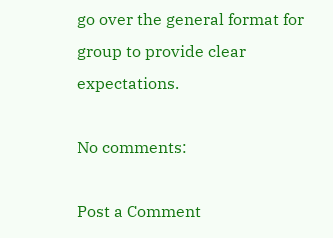go over the general format for group to provide clear expectations.

No comments:

Post a Comment